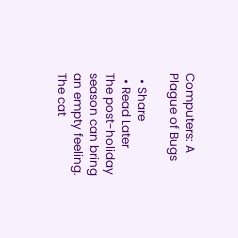Computers: A Plague of Bugs

  • Share
  • Read Later
The post-holiday season can bring an empty feeling. The cat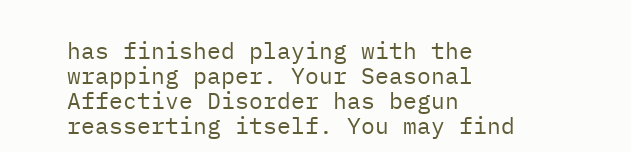has finished playing with the wrapping paper. Your Seasonal Affective Disorder has begun reasserting itself. You may find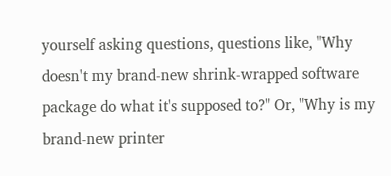yourself asking questions, questions like, "Why doesn't my brand-new shrink-wrapped software package do what it's supposed to?" Or, "Why is my brand-new printer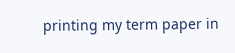printing my term paper in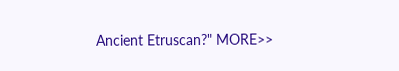Ancient Etruscan?" MORE>>